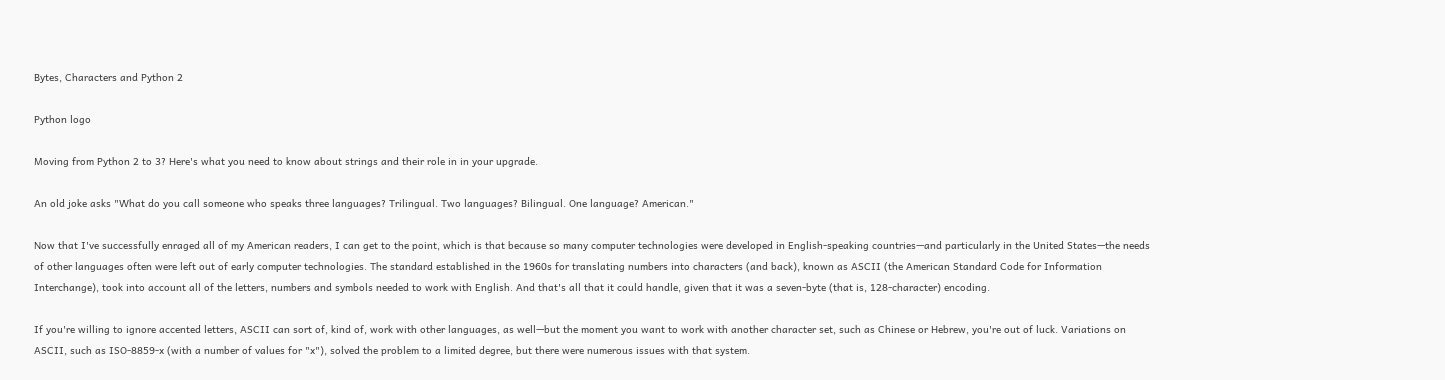Bytes, Characters and Python 2

Python logo

Moving from Python 2 to 3? Here's what you need to know about strings and their role in in your upgrade.

An old joke asks "What do you call someone who speaks three languages? Trilingual. Two languages? Bilingual. One language? American."

Now that I've successfully enraged all of my American readers, I can get to the point, which is that because so many computer technologies were developed in English-speaking countries—and particularly in the United States—the needs of other languages often were left out of early computer technologies. The standard established in the 1960s for translating numbers into characters (and back), known as ASCII (the American Standard Code for Information Interchange), took into account all of the letters, numbers and symbols needed to work with English. And that's all that it could handle, given that it was a seven-byte (that is, 128-character) encoding.

If you're willing to ignore accented letters, ASCII can sort of, kind of, work with other languages, as well—but the moment you want to work with another character set, such as Chinese or Hebrew, you're out of luck. Variations on ASCII, such as ISO-8859-x (with a number of values for "x"), solved the problem to a limited degree, but there were numerous issues with that system.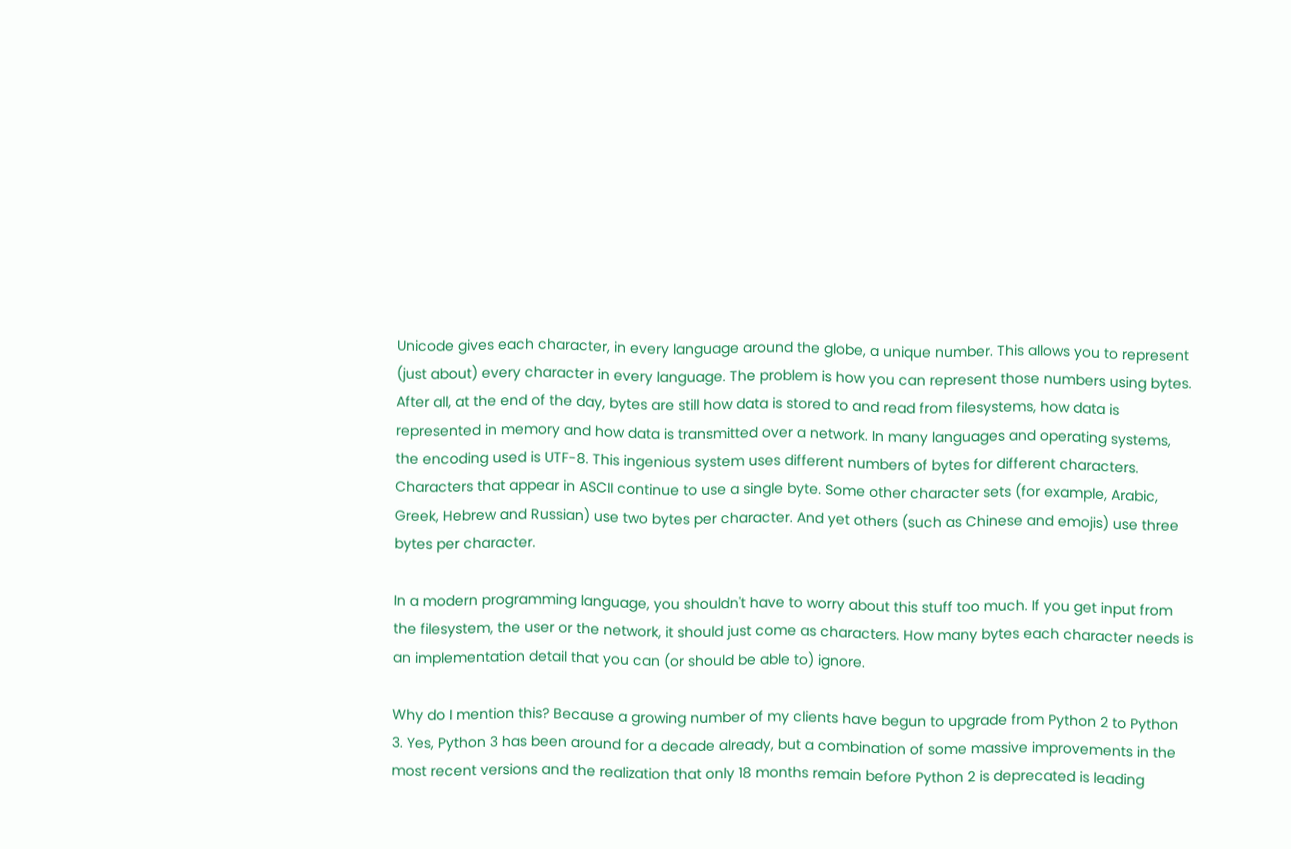Unicode gives each character, in every language around the globe, a unique number. This allows you to represent (just about) every character in every language. The problem is how you can represent those numbers using bytes. After all, at the end of the day, bytes are still how data is stored to and read from filesystems, how data is represented in memory and how data is transmitted over a network. In many languages and operating systems, the encoding used is UTF-8. This ingenious system uses different numbers of bytes for different characters. Characters that appear in ASCII continue to use a single byte. Some other character sets (for example, Arabic, Greek, Hebrew and Russian) use two bytes per character. And yet others (such as Chinese and emojis) use three bytes per character.

In a modern programming language, you shouldn't have to worry about this stuff too much. If you get input from the filesystem, the user or the network, it should just come as characters. How many bytes each character needs is an implementation detail that you can (or should be able to) ignore.

Why do I mention this? Because a growing number of my clients have begun to upgrade from Python 2 to Python 3. Yes, Python 3 has been around for a decade already, but a combination of some massive improvements in the most recent versions and the realization that only 18 months remain before Python 2 is deprecated is leading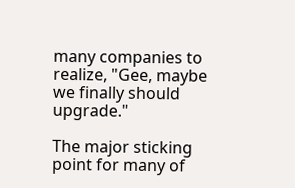many companies to realize, "Gee, maybe we finally should upgrade."

The major sticking point for many of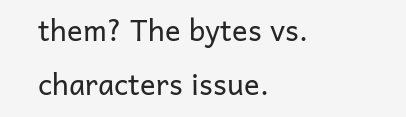them? The bytes vs. characters issue.